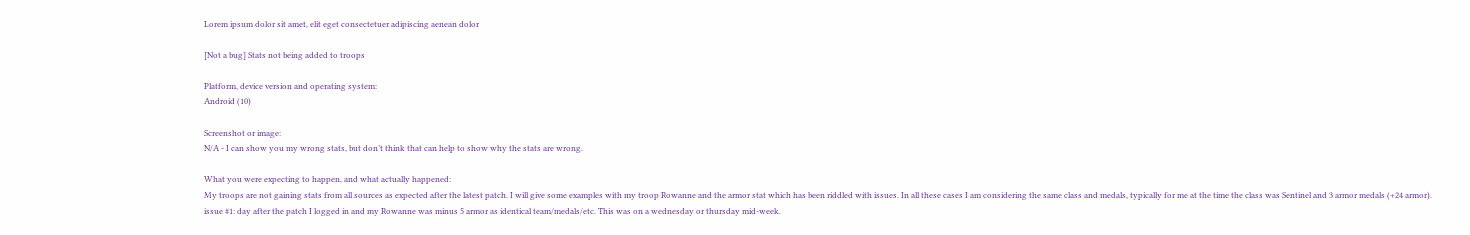Lorem ipsum dolor sit amet, elit eget consectetuer adipiscing aenean dolor

[Not a bug] Stats not being added to troops

Platform, device version and operating system:
Android (10)

Screenshot or image:
N/A - I can show you my wrong stats, but don’t think that can help to show why the stats are wrong.

What you were expecting to happen, and what actually happened:
My troops are not gaining stats from all sources as expected after the latest patch. I will give some examples with my troop Rowanne and the armor stat which has been riddled with issues. In all these cases I am considering the same class and medals, typically for me at the time the class was Sentinel and 3 armor medals (+24 armor).
issue #1: day after the patch I logged in and my Rowanne was minus 5 armor as identical team/medals/etc. This was on a wednesday or thursday mid-week.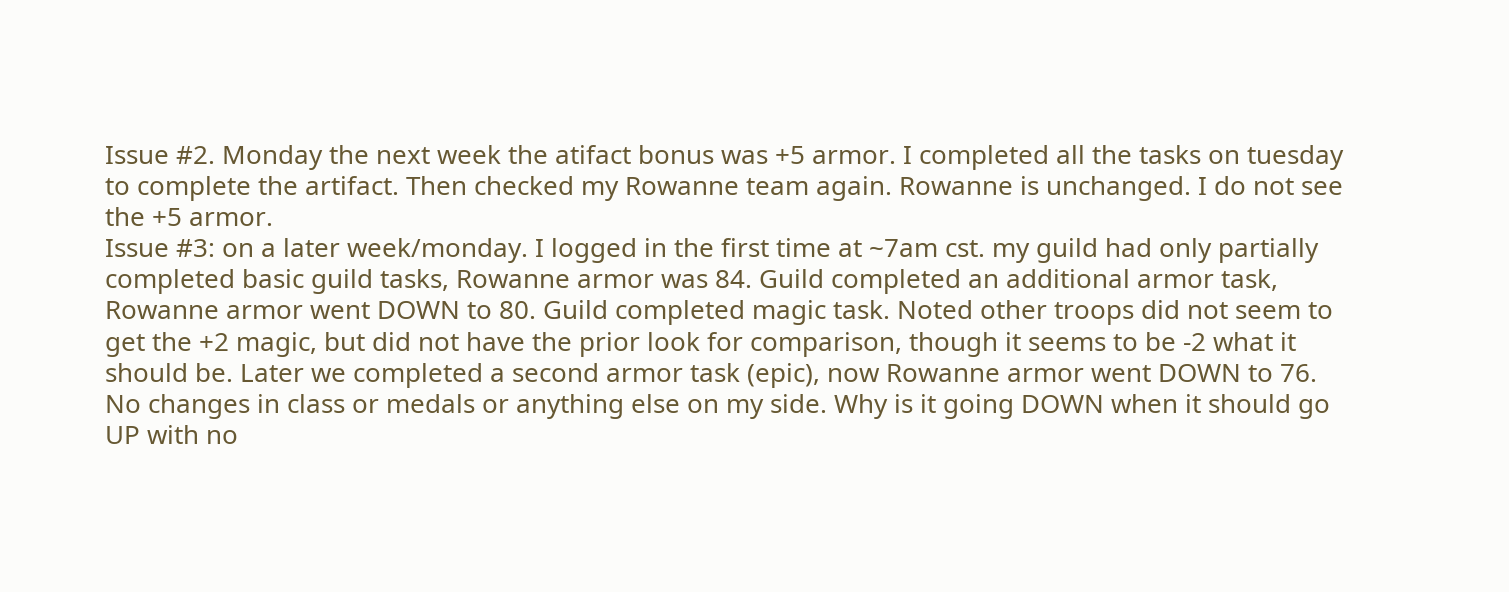Issue #2. Monday the next week the atifact bonus was +5 armor. I completed all the tasks on tuesday to complete the artifact. Then checked my Rowanne team again. Rowanne is unchanged. I do not see the +5 armor.
Issue #3: on a later week/monday. I logged in the first time at ~7am cst. my guild had only partially completed basic guild tasks, Rowanne armor was 84. Guild completed an additional armor task, Rowanne armor went DOWN to 80. Guild completed magic task. Noted other troops did not seem to get the +2 magic, but did not have the prior look for comparison, though it seems to be -2 what it should be. Later we completed a second armor task (epic), now Rowanne armor went DOWN to 76. No changes in class or medals or anything else on my side. Why is it going DOWN when it should go UP with no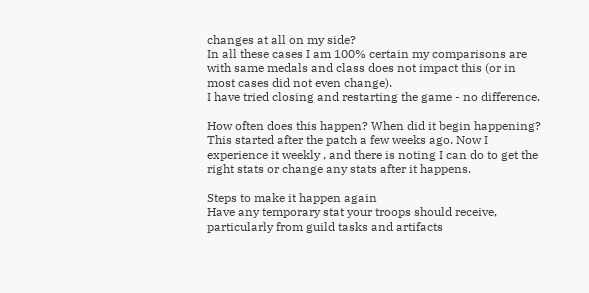changes at all on my side?
In all these cases I am 100% certain my comparisons are with same medals and class does not impact this (or in most cases did not even change).
I have tried closing and restarting the game - no difference.

How often does this happen? When did it begin happening?
This started after the patch a few weeks ago. Now I experience it weekly , and there is noting I can do to get the right stats or change any stats after it happens.

Steps to make it happen again
Have any temporary stat your troops should receive, particularly from guild tasks and artifacts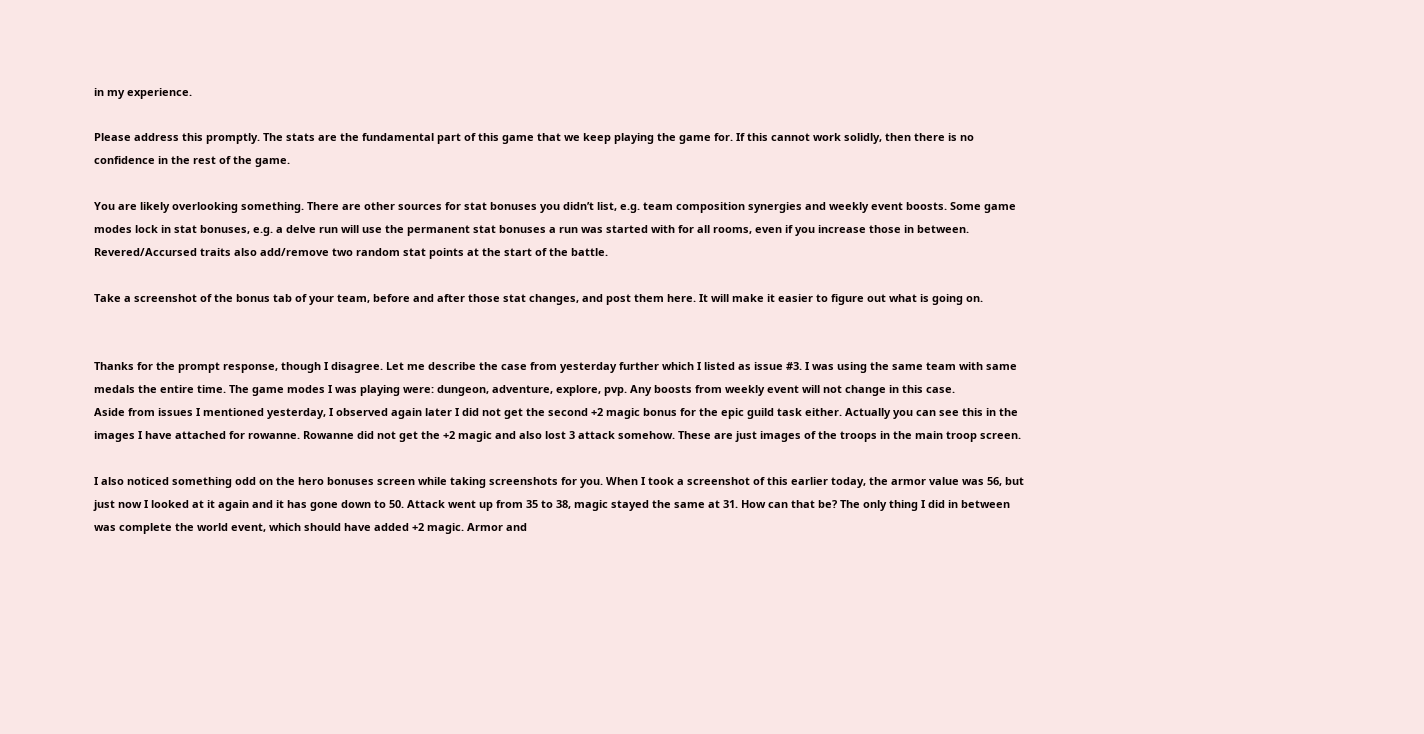in my experience.

Please address this promptly. The stats are the fundamental part of this game that we keep playing the game for. If this cannot work solidly, then there is no confidence in the rest of the game.

You are likely overlooking something. There are other sources for stat bonuses you didn’t list, e.g. team composition synergies and weekly event boosts. Some game modes lock in stat bonuses, e.g. a delve run will use the permanent stat bonuses a run was started with for all rooms, even if you increase those in between. Revered/Accursed traits also add/remove two random stat points at the start of the battle.

Take a screenshot of the bonus tab of your team, before and after those stat changes, and post them here. It will make it easier to figure out what is going on.


Thanks for the prompt response, though I disagree. Let me describe the case from yesterday further which I listed as issue #3. I was using the same team with same medals the entire time. The game modes I was playing were: dungeon, adventure, explore, pvp. Any boosts from weekly event will not change in this case.
Aside from issues I mentioned yesterday, I observed again later I did not get the second +2 magic bonus for the epic guild task either. Actually you can see this in the images I have attached for rowanne. Rowanne did not get the +2 magic and also lost 3 attack somehow. These are just images of the troops in the main troop screen.

I also noticed something odd on the hero bonuses screen while taking screenshots for you. When I took a screenshot of this earlier today, the armor value was 56, but just now I looked at it again and it has gone down to 50. Attack went up from 35 to 38, magic stayed the same at 31. How can that be? The only thing I did in between was complete the world event, which should have added +2 magic. Armor and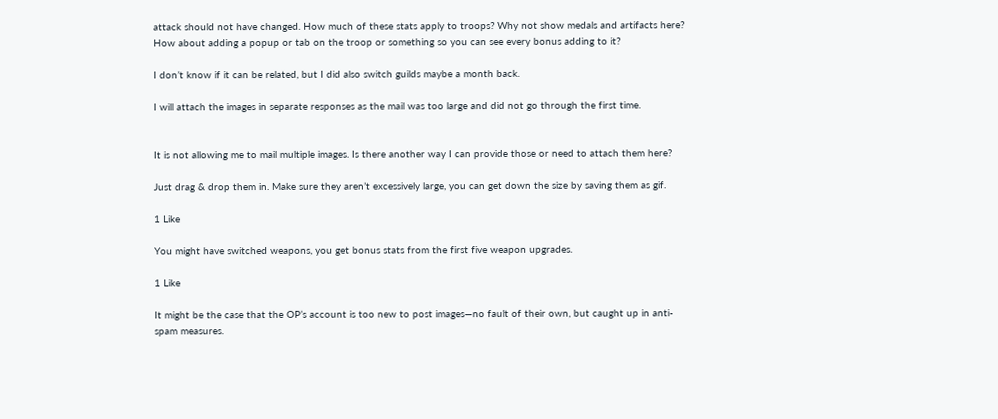attack should not have changed. How much of these stats apply to troops? Why not show medals and artifacts here? How about adding a popup or tab on the troop or something so you can see every bonus adding to it?

I don’t know if it can be related, but I did also switch guilds maybe a month back.

I will attach the images in separate responses as the mail was too large and did not go through the first time.


It is not allowing me to mail multiple images. Is there another way I can provide those or need to attach them here?

Just drag & drop them in. Make sure they aren’t excessively large, you can get down the size by saving them as gif.

1 Like

You might have switched weapons, you get bonus stats from the first five weapon upgrades.

1 Like

It might be the case that the OP’s account is too new to post images—no fault of their own, but caught up in anti-spam measures.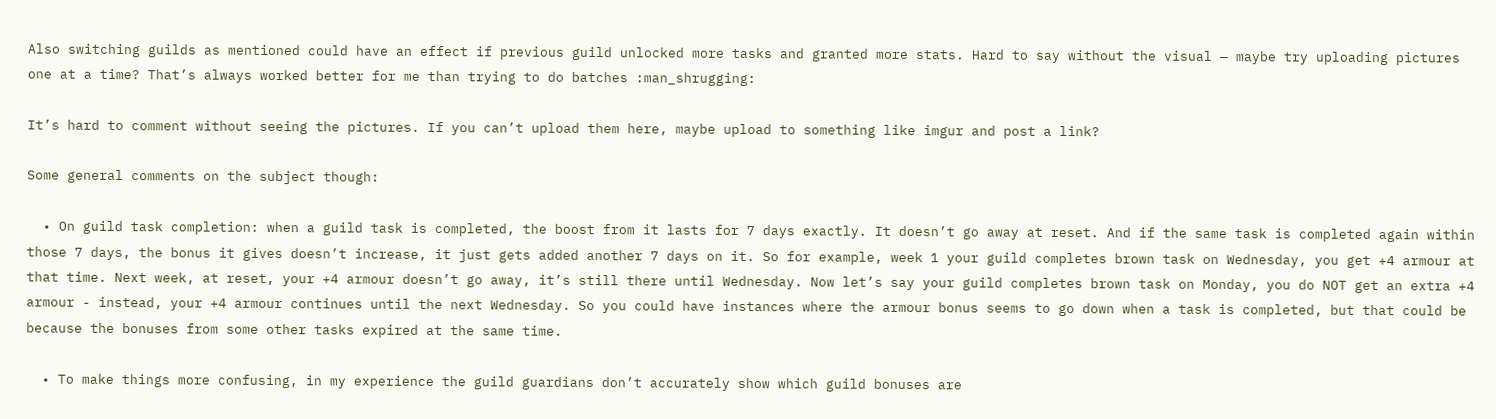Also switching guilds as mentioned could have an effect if previous guild unlocked more tasks and granted more stats. Hard to say without the visual — maybe try uploading pictures one at a time? That’s always worked better for me than trying to do batches :man_shrugging:

It’s hard to comment without seeing the pictures. If you can’t upload them here, maybe upload to something like imgur and post a link?

Some general comments on the subject though:

  • On guild task completion: when a guild task is completed, the boost from it lasts for 7 days exactly. It doesn’t go away at reset. And if the same task is completed again within those 7 days, the bonus it gives doesn’t increase, it just gets added another 7 days on it. So for example, week 1 your guild completes brown task on Wednesday, you get +4 armour at that time. Next week, at reset, your +4 armour doesn’t go away, it’s still there until Wednesday. Now let’s say your guild completes brown task on Monday, you do NOT get an extra +4 armour - instead, your +4 armour continues until the next Wednesday. So you could have instances where the armour bonus seems to go down when a task is completed, but that could be because the bonuses from some other tasks expired at the same time.

  • To make things more confusing, in my experience the guild guardians don’t accurately show which guild bonuses are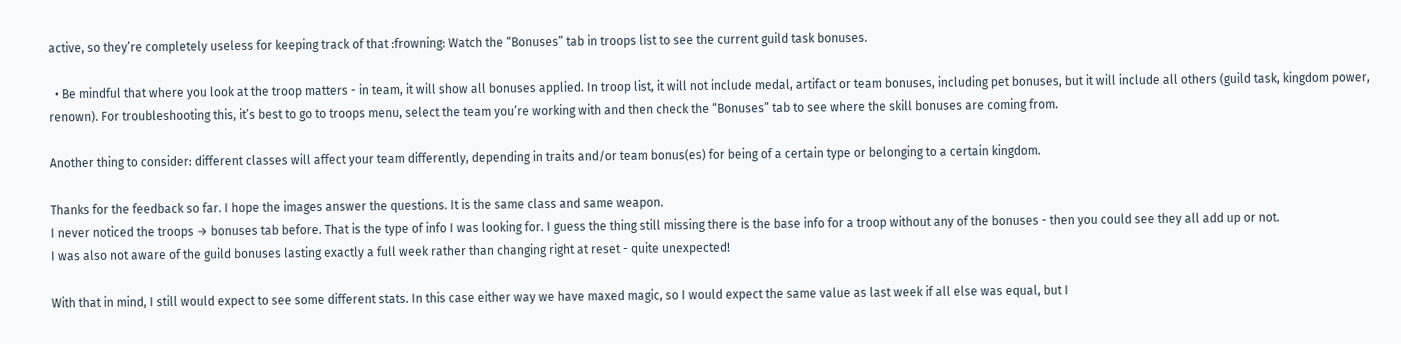active, so they’re completely useless for keeping track of that :frowning: Watch the “Bonuses” tab in troops list to see the current guild task bonuses.

  • Be mindful that where you look at the troop matters - in team, it will show all bonuses applied. In troop list, it will not include medal, artifact or team bonuses, including pet bonuses, but it will include all others (guild task, kingdom power, renown). For troubleshooting this, it’s best to go to troops menu, select the team you’re working with and then check the “Bonuses” tab to see where the skill bonuses are coming from.

Another thing to consider: different classes will affect your team differently, depending in traits and/or team bonus(es) for being of a certain type or belonging to a certain kingdom.

Thanks for the feedback so far. I hope the images answer the questions. It is the same class and same weapon.
I never noticed the troops → bonuses tab before. That is the type of info I was looking for. I guess the thing still missing there is the base info for a troop without any of the bonuses - then you could see they all add up or not.
I was also not aware of the guild bonuses lasting exactly a full week rather than changing right at reset - quite unexpected!

With that in mind, I still would expect to see some different stats. In this case either way we have maxed magic, so I would expect the same value as last week if all else was equal, but I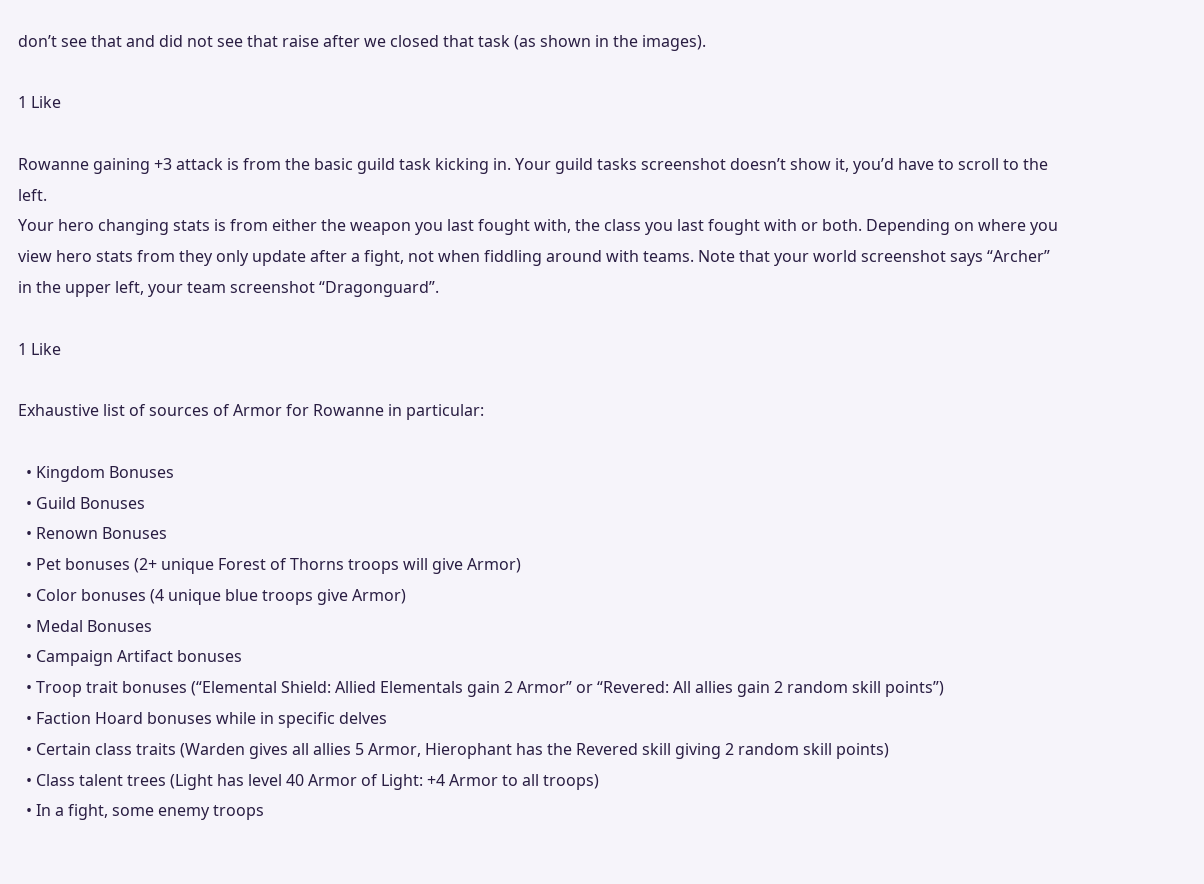don’t see that and did not see that raise after we closed that task (as shown in the images).

1 Like

Rowanne gaining +3 attack is from the basic guild task kicking in. Your guild tasks screenshot doesn’t show it, you’d have to scroll to the left.
Your hero changing stats is from either the weapon you last fought with, the class you last fought with or both. Depending on where you view hero stats from they only update after a fight, not when fiddling around with teams. Note that your world screenshot says “Archer” in the upper left, your team screenshot “Dragonguard”.

1 Like

Exhaustive list of sources of Armor for Rowanne in particular:

  • Kingdom Bonuses
  • Guild Bonuses
  • Renown Bonuses
  • Pet bonuses (2+ unique Forest of Thorns troops will give Armor)
  • Color bonuses (4 unique blue troops give Armor)
  • Medal Bonuses
  • Campaign Artifact bonuses
  • Troop trait bonuses (“Elemental Shield: Allied Elementals gain 2 Armor” or “Revered: All allies gain 2 random skill points”)
  • Faction Hoard bonuses while in specific delves
  • Certain class traits (Warden gives all allies 5 Armor, Hierophant has the Revered skill giving 2 random skill points)
  • Class talent trees (Light has level 40 Armor of Light: +4 Armor to all troops)
  • In a fight, some enemy troops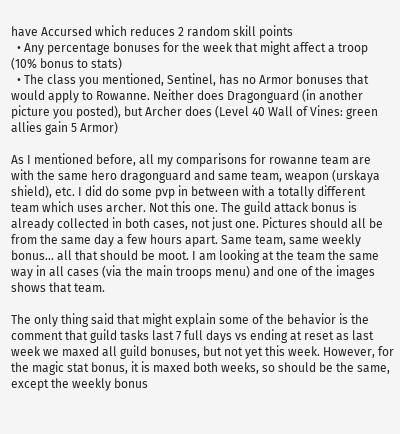have Accursed which reduces 2 random skill points
  • Any percentage bonuses for the week that might affect a troop (10% bonus to stats)
  • The class you mentioned, Sentinel, has no Armor bonuses that would apply to Rowanne. Neither does Dragonguard (in another picture you posted), but Archer does (Level 40 Wall of Vines: green allies gain 5 Armor)

As I mentioned before, all my comparisons for rowanne team are with the same hero dragonguard and same team, weapon (urskaya shield), etc. I did do some pvp in between with a totally different team which uses archer. Not this one. The guild attack bonus is already collected in both cases, not just one. Pictures should all be from the same day a few hours apart. Same team, same weekly bonus… all that should be moot. I am looking at the team the same way in all cases (via the main troops menu) and one of the images shows that team.

The only thing said that might explain some of the behavior is the comment that guild tasks last 7 full days vs ending at reset as last week we maxed all guild bonuses, but not yet this week. However, for the magic stat bonus, it is maxed both weeks, so should be the same, except the weekly bonus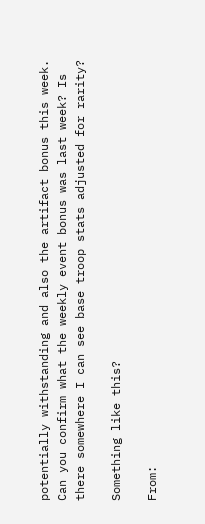potentially withstanding and also the artifact bonus this week. Can you confirm what the weekly event bonus was last week? Is there somewhere I can see base troop stats adjusted for rarity?

Something like this?

From: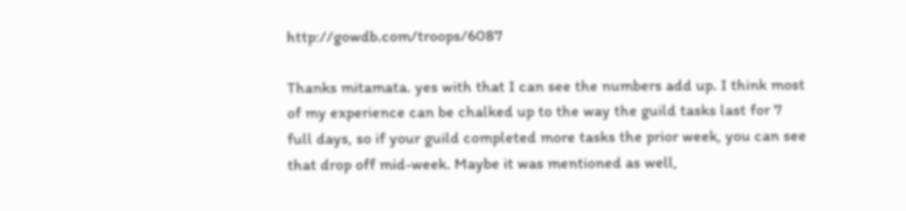http://gowdb.com/troops/6087

Thanks mitamata. yes with that I can see the numbers add up. I think most of my experience can be chalked up to the way the guild tasks last for 7 full days, so if your guild completed more tasks the prior week, you can see that drop off mid-week. Maybe it was mentioned as well,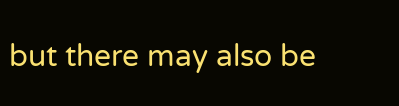but there may also be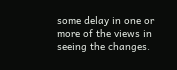some delay in one or more of the views in seeing the changes.